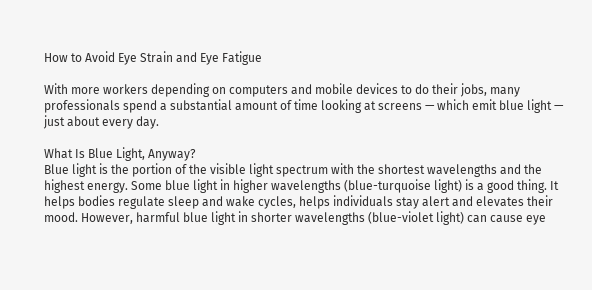How to Avoid Eye Strain and Eye Fatigue

With more workers depending on computers and mobile devices to do their jobs, many professionals spend a substantial amount of time looking at screens — which emit blue light — just about every day.

What Is Blue Light, Anyway?
Blue light is the portion of the visible light spectrum with the shortest wavelengths and the highest energy. Some blue light in higher wavelengths (blue-turquoise light) is a good thing. It helps bodies regulate sleep and wake cycles, helps individuals stay alert and elevates their mood. However, harmful blue light in shorter wavelengths (blue-violet light) can cause eye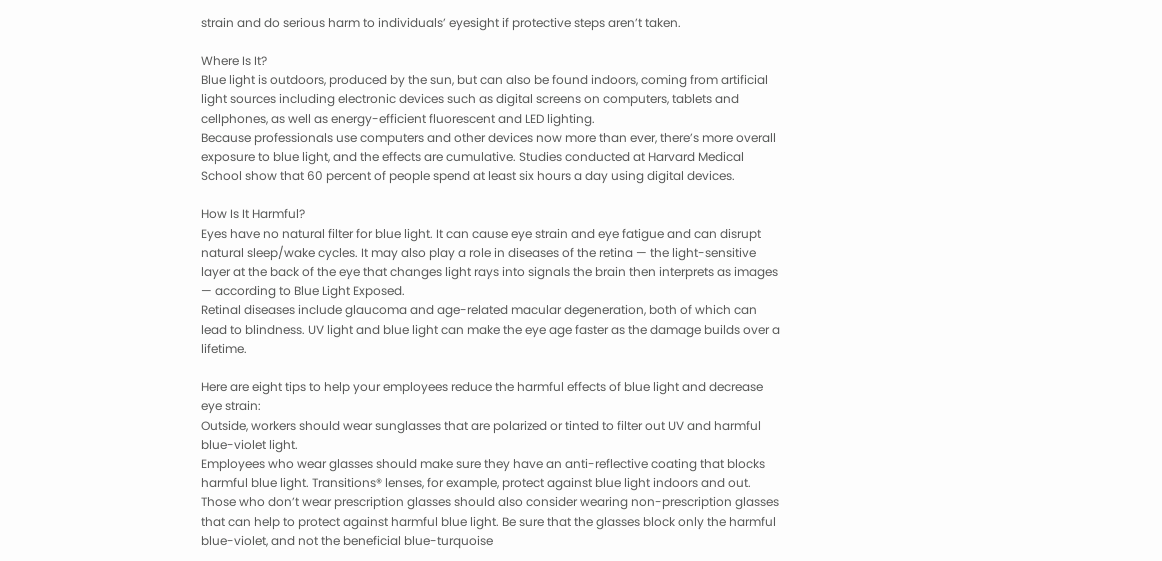strain and do serious harm to individuals’ eyesight if protective steps aren’t taken.

Where Is It?
Blue light is outdoors, produced by the sun, but can also be found indoors, coming from artificial light sources including electronic devices such as digital screens on computers, tablets and cellphones, as well as energy-efficient fluorescent and LED lighting.
Because professionals use computers and other devices now more than ever, there’s more overall exposure to blue light, and the effects are cumulative. Studies conducted at Harvard Medical School show that 60 percent of people spend at least six hours a day using digital devices.

How Is It Harmful?
Eyes have no natural filter for blue light. It can cause eye strain and eye fatigue and can disrupt natural sleep/wake cycles. It may also play a role in diseases of the retina — the light-sensitive layer at the back of the eye that changes light rays into signals the brain then interprets as images — according to Blue Light Exposed.
Retinal diseases include glaucoma and age-related macular degeneration, both of which can lead to blindness. UV light and blue light can make the eye age faster as the damage builds over a lifetime.

Here are eight tips to help your employees reduce the harmful effects of blue light and decrease eye strain:
Outside, workers should wear sunglasses that are polarized or tinted to filter out UV and harmful blue-violet light.
Employees who wear glasses should make sure they have an anti-reflective coating that blocks harmful blue light. Transitions® lenses, for example, protect against blue light indoors and out.
Those who don’t wear prescription glasses should also consider wearing non-prescription glasses that can help to protect against harmful blue light. Be sure that the glasses block only the harmful blue-violet, and not the beneficial blue-turquoise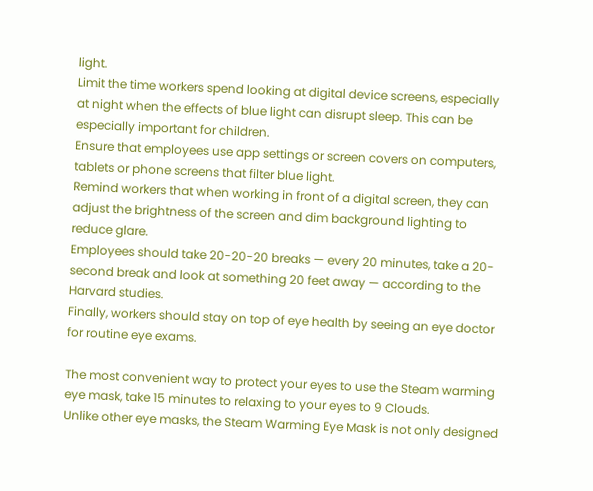light.
Limit the time workers spend looking at digital device screens, especially at night when the effects of blue light can disrupt sleep. This can be especially important for children.
Ensure that employees use app settings or screen covers on computers, tablets or phone screens that filter blue light.
Remind workers that when working in front of a digital screen, they can adjust the brightness of the screen and dim background lighting to reduce glare.
Employees should take 20-20-20 breaks — every 20 minutes, take a 20-second break and look at something 20 feet away — according to the Harvard studies.
Finally, workers should stay on top of eye health by seeing an eye doctor for routine eye exams.

The most convenient way to protect your eyes to use the Steam warming eye mask, take 15 minutes to relaxing to your eyes to 9 Clouds.
Unlike other eye masks, the Steam Warming Eye Mask is not only designed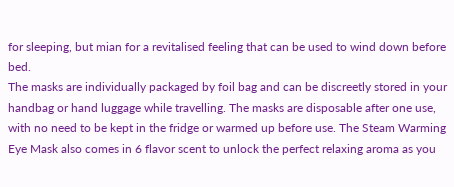for sleeping, but mian for a revitalised feeling that can be used to wind down before bed.
The masks are individually packaged by foil bag and can be discreetly stored in your handbag or hand luggage while travelling. The masks are disposable after one use, with no need to be kept in the fridge or warmed up before use. The Steam Warming Eye Mask also comes in 6 flavor scent to unlock the perfect relaxing aroma as you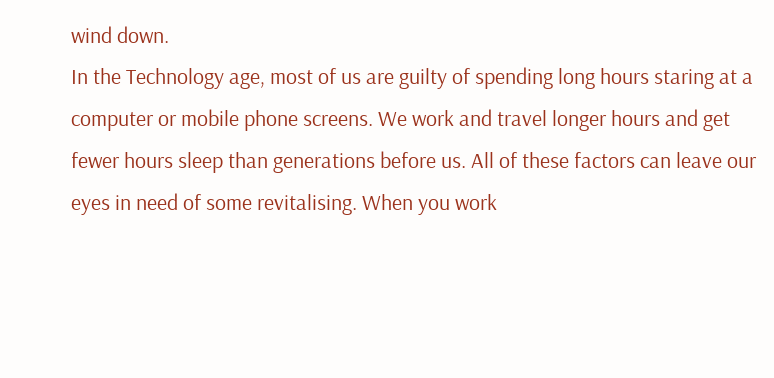wind down.
In the Technology age, most of us are guilty of spending long hours staring at a computer or mobile phone screens. We work and travel longer hours and get fewer hours sleep than generations before us. All of these factors can leave our eyes in need of some revitalising. When you work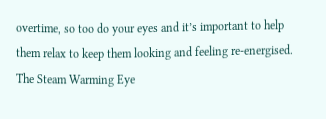overtime, so too do your eyes and it’s important to help them relax to keep them looking and feeling re-energised. The Steam Warming Eye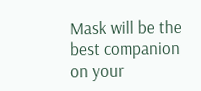Mask will be the best companion on your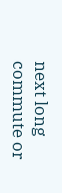next long commute or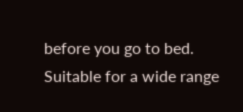before you go to bed.
Suitable for a wide range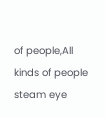of people,All kinds of people
steam eye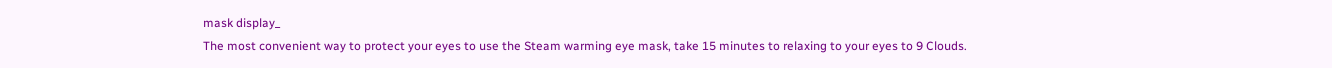mask display_
The most convenient way to protect your eyes to use the Steam warming eye mask, take 15 minutes to relaxing to your eyes to 9 Clouds.